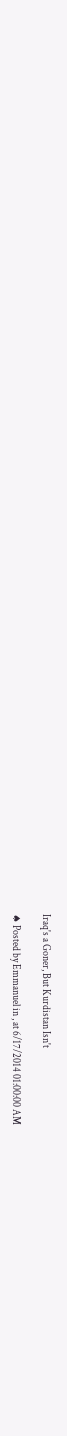Iraq's a Goner, But Kurdistan Isn't

♠ Posted by Emmanuel in , at 6/17/2014 01:00:00 AM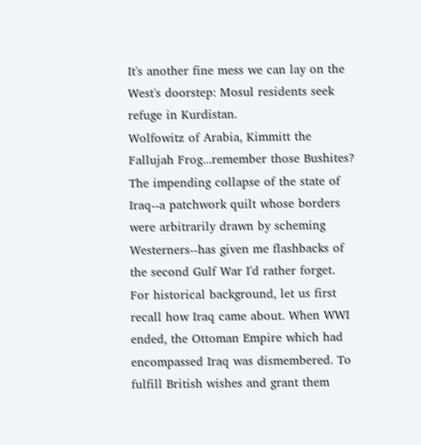It's another fine mess we can lay on the West's doorstep: Mosul residents seek refuge in Kurdistan.
Wolfowitz of Arabia, Kimmitt the Fallujah Frog...remember those Bushites? The impending collapse of the state of Iraq--a patchwork quilt whose borders were arbitrarily drawn by scheming Westerners--has given me flashbacks of the second Gulf War I'd rather forget. For historical background, let us first recall how Iraq came about. When WWI ended, the Ottoman Empire which had encompassed Iraq was dismembered. To fulfill British wishes and grant them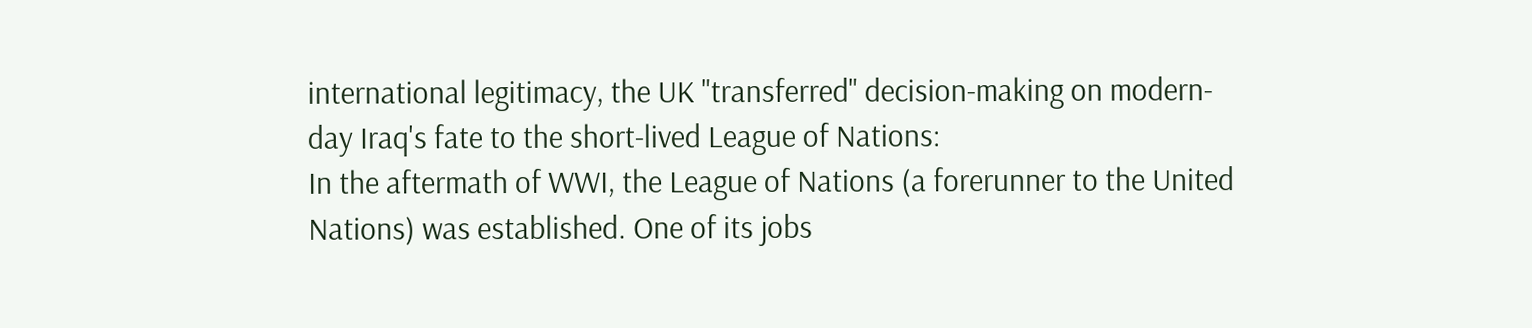international legitimacy, the UK "transferred" decision-making on modern-day Iraq's fate to the short-lived League of Nations:
In the aftermath of WWI, the League of Nations (a forerunner to the United Nations) was established. One of its jobs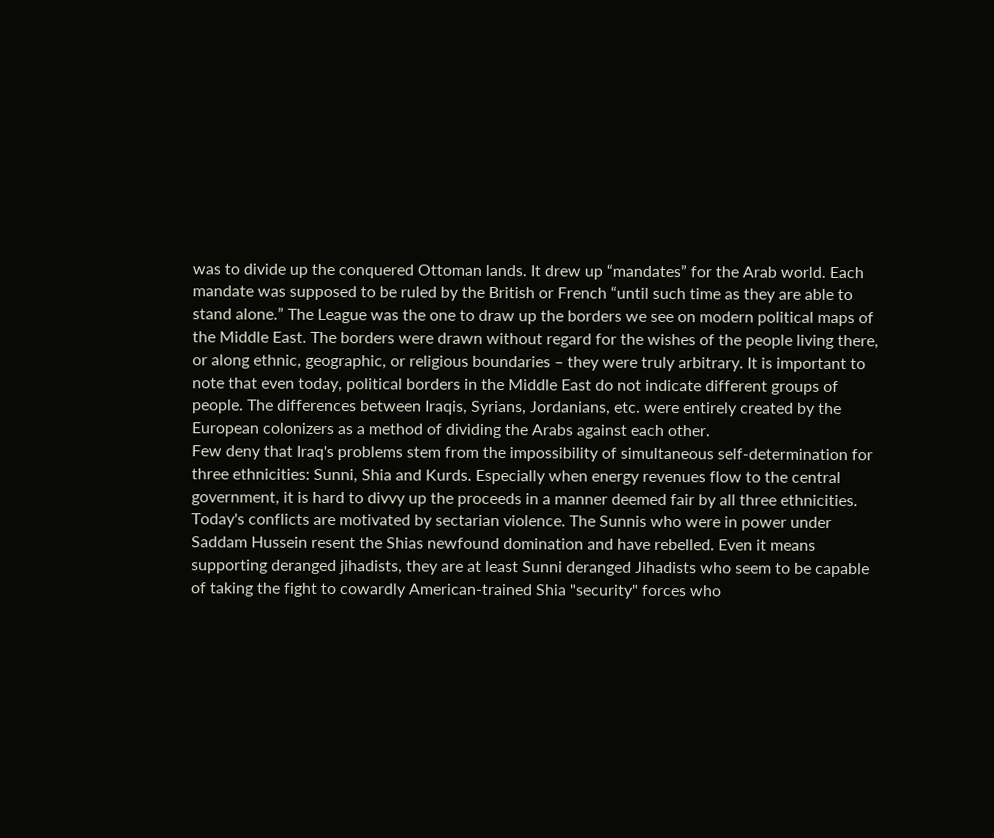was to divide up the conquered Ottoman lands. It drew up “mandates” for the Arab world. Each mandate was supposed to be ruled by the British or French “until such time as they are able to stand alone.” The League was the one to draw up the borders we see on modern political maps of the Middle East. The borders were drawn without regard for the wishes of the people living there, or along ethnic, geographic, or religious boundaries – they were truly arbitrary. It is important to note that even today, political borders in the Middle East do not indicate different groups of people. The differences between Iraqis, Syrians, Jordanians, etc. were entirely created by the European colonizers as a method of dividing the Arabs against each other.
Few deny that Iraq's problems stem from the impossibility of simultaneous self-determination for three ethnicities: Sunni, Shia and Kurds. Especially when energy revenues flow to the central government, it is hard to divvy up the proceeds in a manner deemed fair by all three ethnicities. Today's conflicts are motivated by sectarian violence. The Sunnis who were in power under Saddam Hussein resent the Shias newfound domination and have rebelled. Even it means supporting deranged jihadists, they are at least Sunni deranged Jihadists who seem to be capable of taking the fight to cowardly American-trained Shia "security" forces who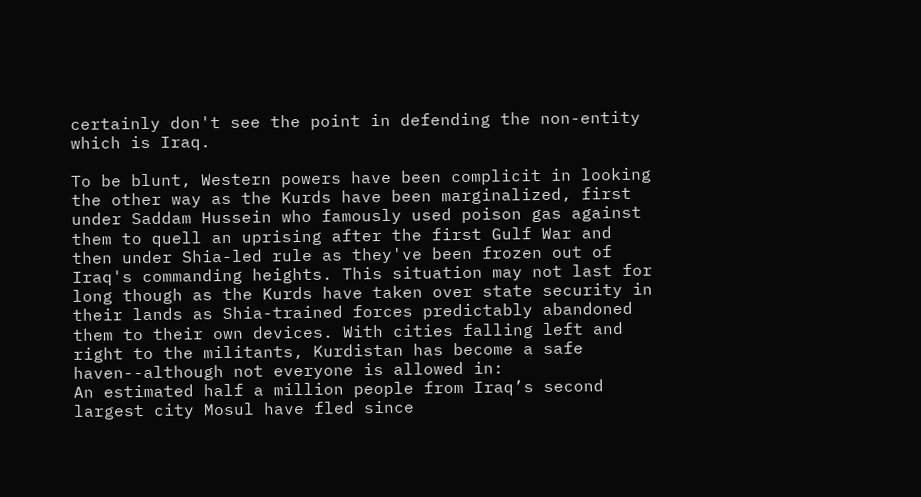certainly don't see the point in defending the non-entity which is Iraq.

To be blunt, Western powers have been complicit in looking the other way as the Kurds have been marginalized, first under Saddam Hussein who famously used poison gas against them to quell an uprising after the first Gulf War and then under Shia-led rule as they've been frozen out of Iraq's commanding heights. This situation may not last for long though as the Kurds have taken over state security in their lands as Shia-trained forces predictably abandoned them to their own devices. With cities falling left and right to the militants, Kurdistan has become a safe haven--although not everyone is allowed in:
An estimated half a million people from Iraq’s second largest city Mosul have fled since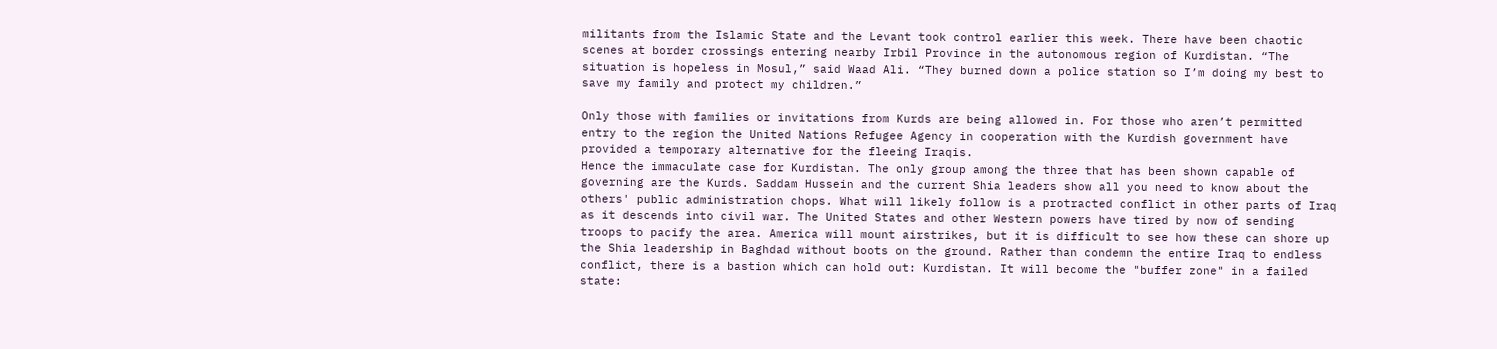militants from the Islamic State and the Levant took control earlier this week. There have been chaotic scenes at border crossings entering nearby Irbil Province in the autonomous region of Kurdistan. “The situation is hopeless in Mosul,” said Waad Ali. “They burned down a police station so I’m doing my best to save my family and protect my children.”

Only those with families or invitations from Kurds are being allowed in. For those who aren’t permitted entry to the region the United Nations Refugee Agency in cooperation with the Kurdish government have provided a temporary alternative for the fleeing Iraqis.
Hence the immaculate case for Kurdistan. The only group among the three that has been shown capable of governing are the Kurds. Saddam Hussein and the current Shia leaders show all you need to know about the others' public administration chops. What will likely follow is a protracted conflict in other parts of Iraq as it descends into civil war. The United States and other Western powers have tired by now of sending troops to pacify the area. America will mount airstrikes, but it is difficult to see how these can shore up the Shia leadership in Baghdad without boots on the ground. Rather than condemn the entire Iraq to endless conflict, there is a bastion which can hold out: Kurdistan. It will become the "buffer zone" in a failed state: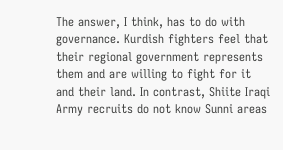The answer, I think, has to do with governance. Kurdish fighters feel that their regional government represents them and are willing to fight for it and their land. In contrast, Shiite Iraqi Army recruits do not know Sunni areas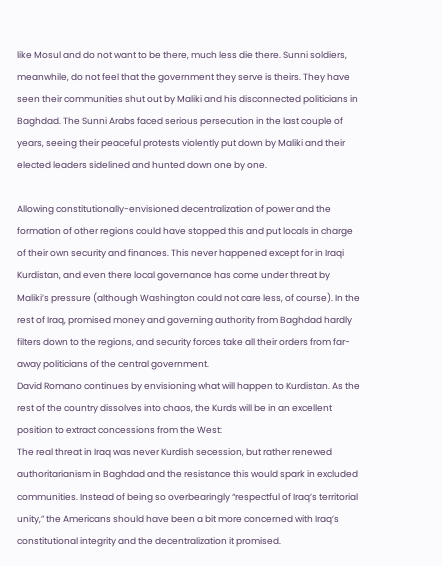like Mosul and do not want to be there, much less die there. Sunni soldiers, meanwhile, do not feel that the government they serve is theirs. They have seen their communities shut out by Maliki and his disconnected politicians in Baghdad. The Sunni Arabs faced serious persecution in the last couple of years, seeing their peaceful protests violently put down by Maliki and their elected leaders sidelined and hunted down one by one.

Allowing constitutionally-envisioned decentralization of power and the formation of other regions could have stopped this and put locals in charge of their own security and finances. This never happened except for in Iraqi Kurdistan, and even there local governance has come under threat by Maliki’s pressure (although Washington could not care less, of course). In the rest of Iraq, promised money and governing authority from Baghdad hardly filters down to the regions, and security forces take all their orders from far-away politicians of the central government.
David Romano continues by envisioning what will happen to Kurdistan. As the rest of the country dissolves into chaos, the Kurds will be in an excellent position to extract concessions from the West:
The real threat in Iraq was never Kurdish secession, but rather renewed authoritarianism in Baghdad and the resistance this would spark in excluded communities. Instead of being so overbearingly “respectful of Iraq’s territorial unity,” the Americans should have been a bit more concerned with Iraq’s constitutional integrity and the decentralization it promised.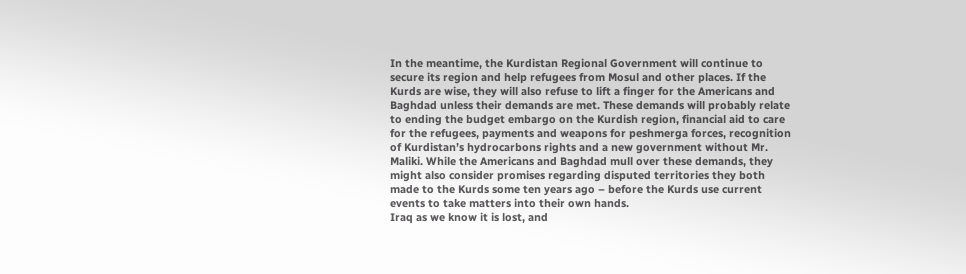In the meantime, the Kurdistan Regional Government will continue to secure its region and help refugees from Mosul and other places. If the Kurds are wise, they will also refuse to lift a finger for the Americans and Baghdad unless their demands are met. These demands will probably relate to ending the budget embargo on the Kurdish region, financial aid to care for the refugees, payments and weapons for peshmerga forces, recognition of Kurdistan’s hydrocarbons rights and a new government without Mr. Maliki. While the Americans and Baghdad mull over these demands, they might also consider promises regarding disputed territories they both made to the Kurds some ten years ago – before the Kurds use current events to take matters into their own hands.
Iraq as we know it is lost, and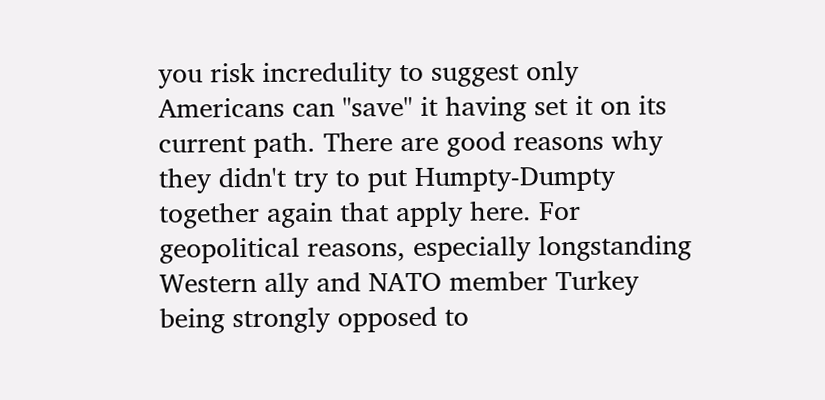you risk incredulity to suggest only Americans can "save" it having set it on its current path. There are good reasons why they didn't try to put Humpty-Dumpty together again that apply here. For geopolitical reasons, especially longstanding Western ally and NATO member Turkey being strongly opposed to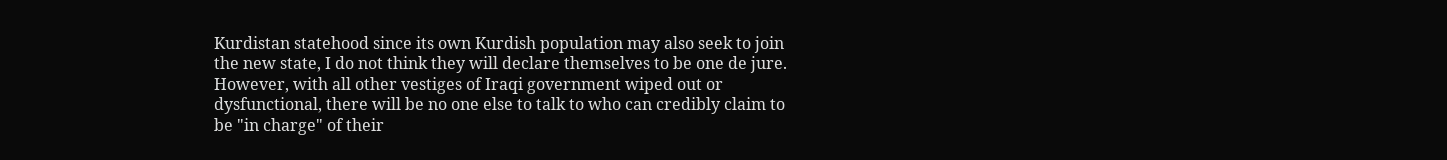Kurdistan statehood since its own Kurdish population may also seek to join the new state, I do not think they will declare themselves to be one de jure. However, with all other vestiges of Iraqi government wiped out or dysfunctional, there will be no one else to talk to who can credibly claim to be "in charge" of their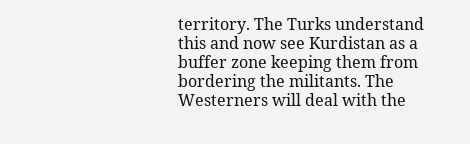territory. The Turks understand this and now see Kurdistan as a buffer zone keeping them from bordering the militants. The Westerners will deal with the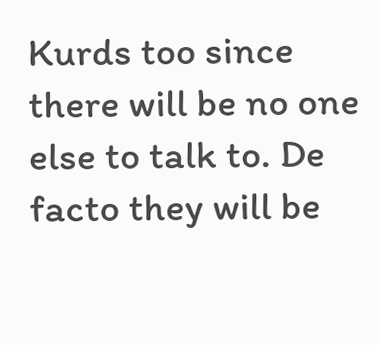Kurds too since there will be no one else to talk to. De facto they will be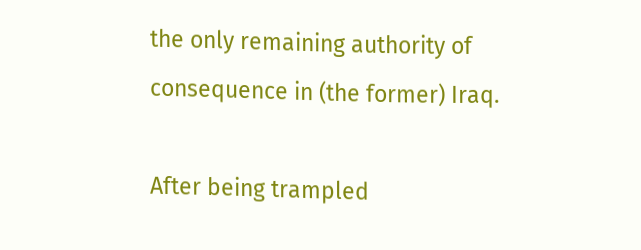the only remaining authority of consequence in (the former) Iraq.

After being trampled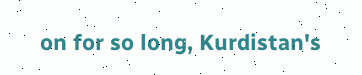on for so long, Kurdistan's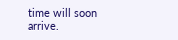time will soon arrive.